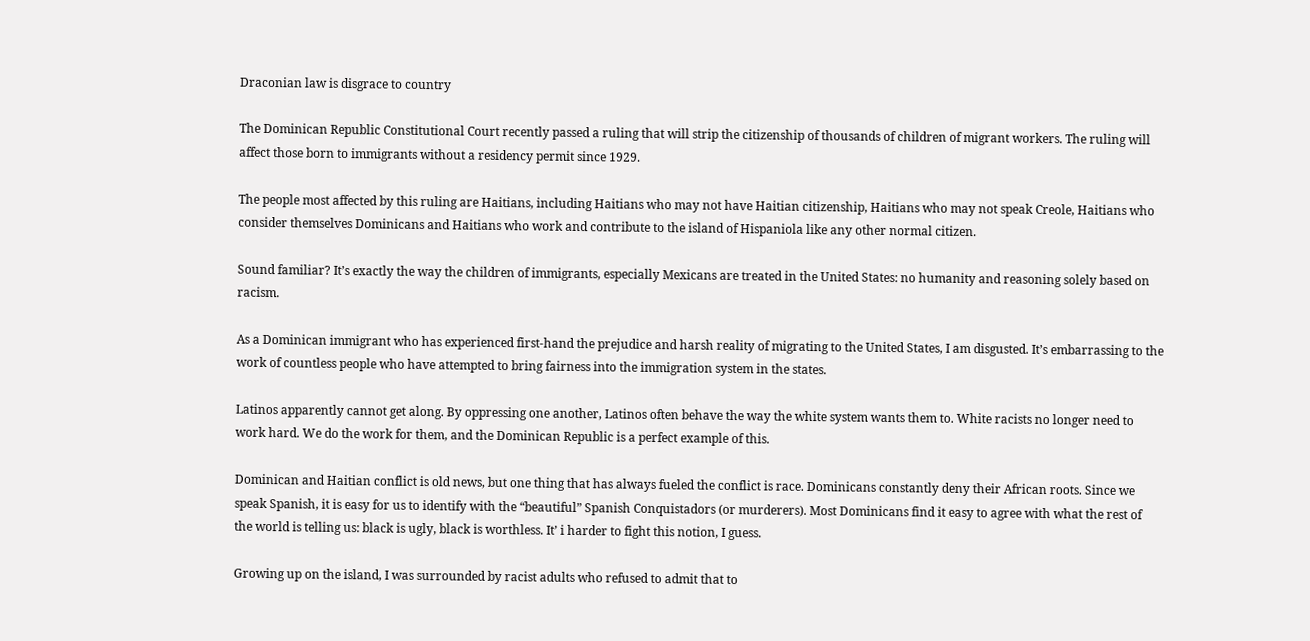Draconian law is disgrace to country

The Dominican Republic Constitutional Court recently passed a ruling that will strip the citizenship of thousands of children of migrant workers. The ruling will affect those born to immigrants without a residency permit since 1929.

The people most affected by this ruling are Haitians, including Haitians who may not have Haitian citizenship, Haitians who may not speak Creole, Haitians who consider themselves Dominicans and Haitians who work and contribute to the island of Hispaniola like any other normal citizen.

Sound familiar? It’s exactly the way the children of immigrants, especially Mexicans are treated in the United States: no humanity and reasoning solely based on racism.

As a Dominican immigrant who has experienced first-hand the prejudice and harsh reality of migrating to the United States, I am disgusted. It’s embarrassing to the work of countless people who have attempted to bring fairness into the immigration system in the states.

Latinos apparently cannot get along. By oppressing one another, Latinos often behave the way the white system wants them to. White racists no longer need to work hard. We do the work for them, and the Dominican Republic is a perfect example of this.

Dominican and Haitian conflict is old news, but one thing that has always fueled the conflict is race. Dominicans constantly deny their African roots. Since we speak Spanish, it is easy for us to identify with the “beautiful” Spanish Conquistadors (or murderers). Most Dominicans find it easy to agree with what the rest of the world is telling us: black is ugly, black is worthless. It’ i harder to fight this notion, I guess.

Growing up on the island, I was surrounded by racist adults who refused to admit that to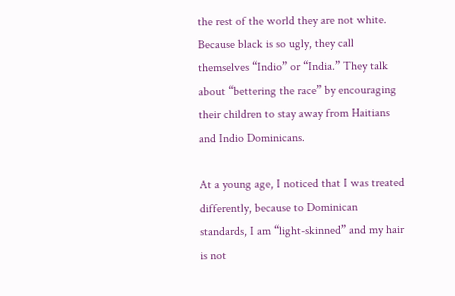the rest of the world they are not white. Because black is so ugly, they call themselves “Indio” or “India.” They talk about “bettering the race” by encouraging their children to stay away from Haitians and Indio Dominicans.

At a young age, I noticed that I was treated differently, because to Dominican standards, I am “light-skinned” and my hair is not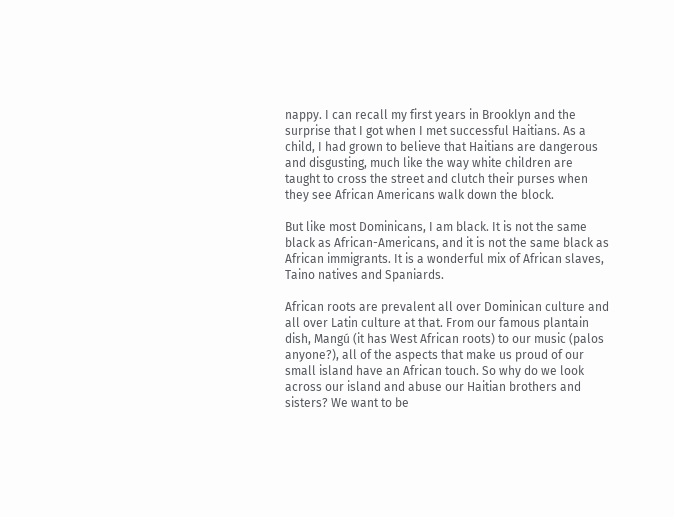nappy. I can recall my first years in Brooklyn and the surprise that I got when I met successful Haitians. As a child, I had grown to believe that Haitians are dangerous and disgusting, much like the way white children are taught to cross the street and clutch their purses when they see African Americans walk down the block.

But like most Dominicans, I am black. It is not the same black as African-Americans, and it is not the same black as African immigrants. It is a wonderful mix of African slaves, Taino natives and Spaniards.

African roots are prevalent all over Dominican culture and all over Latin culture at that. From our famous plantain dish, Mangú (it has West African roots) to our music (palos anyone?), all of the aspects that make us proud of our small island have an African touch. So why do we look across our island and abuse our Haitian brothers and sisters? We want to be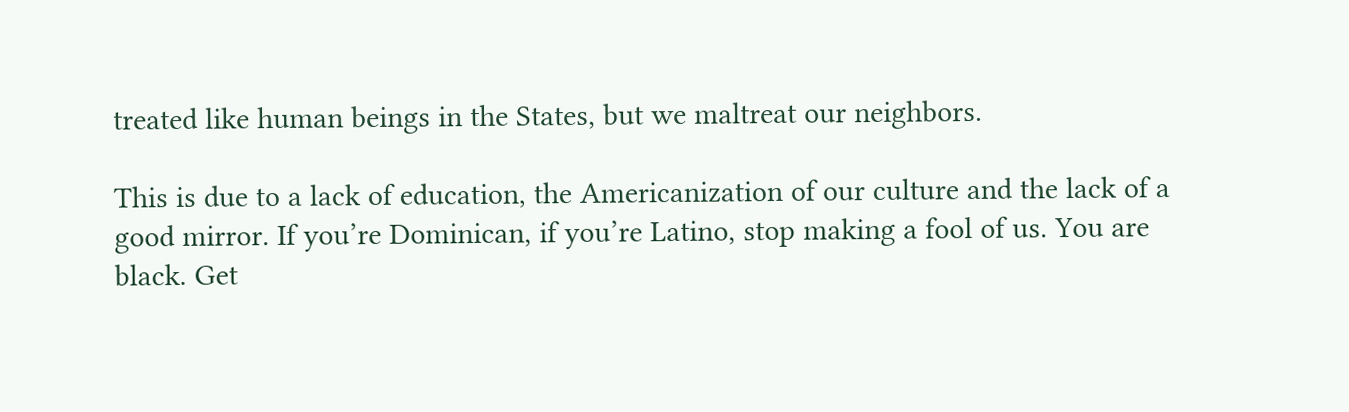treated like human beings in the States, but we maltreat our neighbors.

This is due to a lack of education, the Americanization of our culture and the lack of a good mirror. If you’re Dominican, if you’re Latino, stop making a fool of us. You are black. Get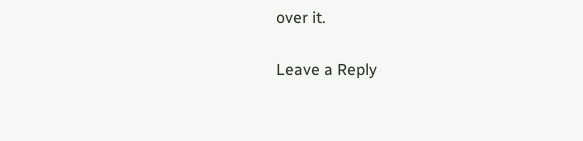over it.

Leave a Reply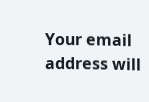Your email address will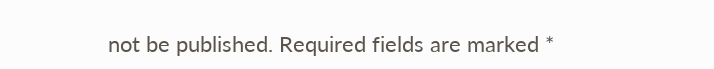not be published. Required fields are marked *